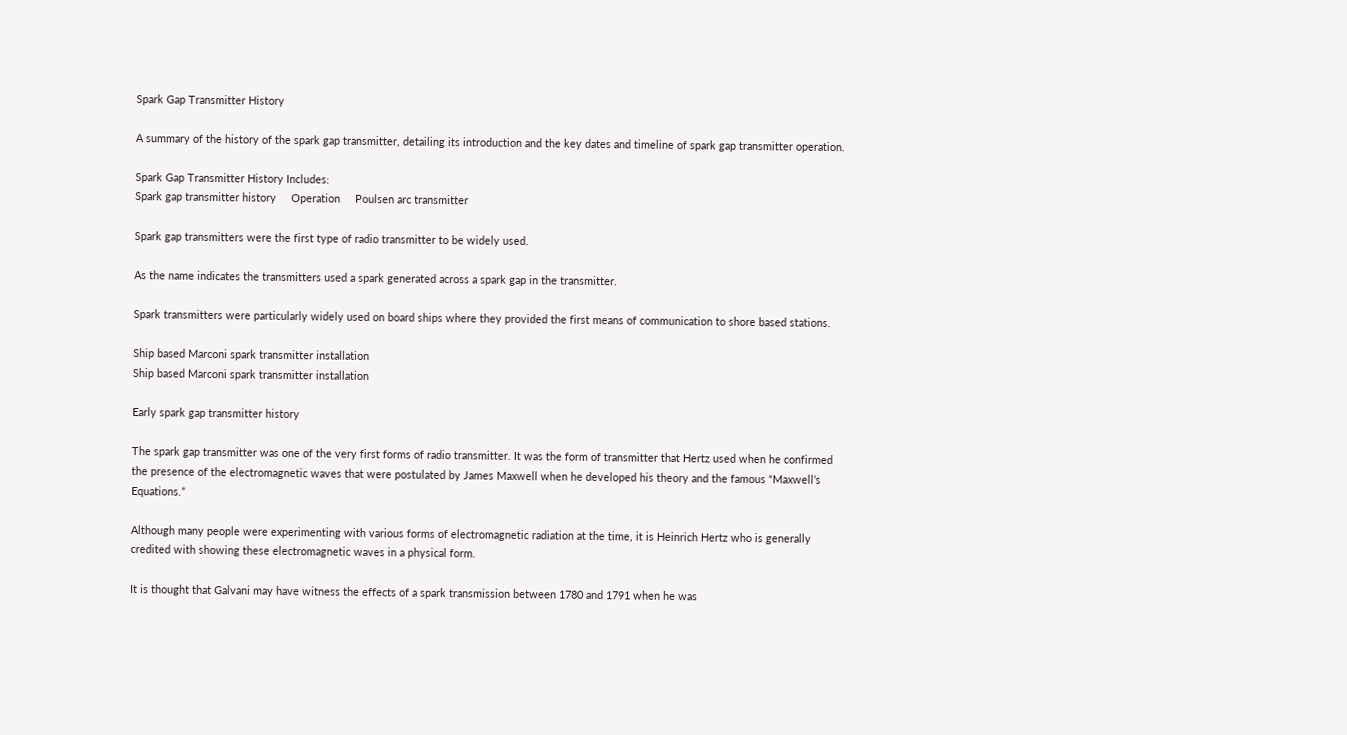Spark Gap Transmitter History

A summary of the history of the spark gap transmitter, detailing its introduction and the key dates and timeline of spark gap transmitter operation.

Spark Gap Transmitter History Includes:
Spark gap transmitter history     Operation     Poulsen arc transmitter

Spark gap transmitters were the first type of radio transmitter to be widely used.

As the name indicates the transmitters used a spark generated across a spark gap in the transmitter.

Spark transmitters were particularly widely used on board ships where they provided the first means of communication to shore based stations.

Ship based Marconi spark transmitter installation
Ship based Marconi spark transmitter installation

Early spark gap transmitter history

The spark gap transmitter was one of the very first forms of radio transmitter. It was the form of transmitter that Hertz used when he confirmed the presence of the electromagnetic waves that were postulated by James Maxwell when he developed his theory and the famous “Maxwell’s Equations.”

Although many people were experimenting with various forms of electromagnetic radiation at the time, it is Heinrich Hertz who is generally credited with showing these electromagnetic waves in a physical form.

It is thought that Galvani may have witness the effects of a spark transmission between 1780 and 1791 when he was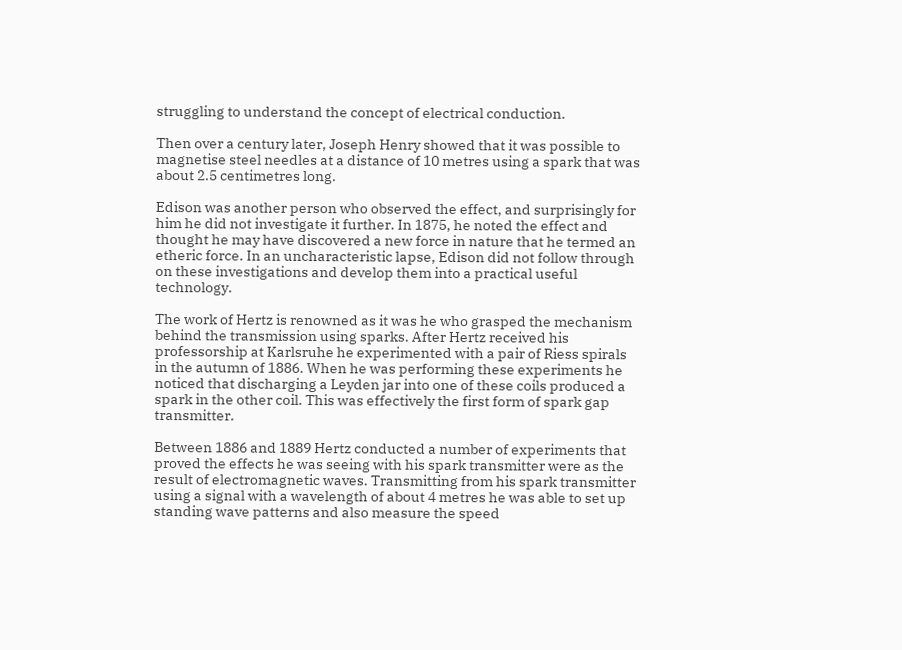struggling to understand the concept of electrical conduction.

Then over a century later, Joseph Henry showed that it was possible to magnetise steel needles at a distance of 10 metres using a spark that was about 2.5 centimetres long.

Edison was another person who observed the effect, and surprisingly for him he did not investigate it further. In 1875, he noted the effect and thought he may have discovered a new force in nature that he termed an etheric force. In an uncharacteristic lapse, Edison did not follow through on these investigations and develop them into a practical useful technology.

The work of Hertz is renowned as it was he who grasped the mechanism behind the transmission using sparks. After Hertz received his professorship at Karlsruhe he experimented with a pair of Riess spirals in the autumn of 1886. When he was performing these experiments he noticed that discharging a Leyden jar into one of these coils produced a spark in the other coil. This was effectively the first form of spark gap transmitter.

Between 1886 and 1889 Hertz conducted a number of experiments that proved the effects he was seeing with his spark transmitter were as the result of electromagnetic waves. Transmitting from his spark transmitter using a signal with a wavelength of about 4 metres he was able to set up standing wave patterns and also measure the speed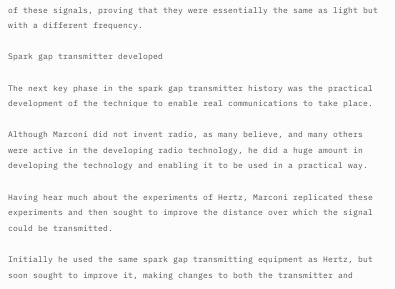of these signals, proving that they were essentially the same as light but with a different frequency.

Spark gap transmitter developed

The next key phase in the spark gap transmitter history was the practical development of the technique to enable real communications to take place.

Although Marconi did not invent radio, as many believe, and many others were active in the developing radio technology, he did a huge amount in developing the technology and enabling it to be used in a practical way.

Having hear much about the experiments of Hertz, Marconi replicated these experiments and then sought to improve the distance over which the signal could be transmitted.

Initially he used the same spark gap transmitting equipment as Hertz, but soon sought to improve it, making changes to both the transmitter and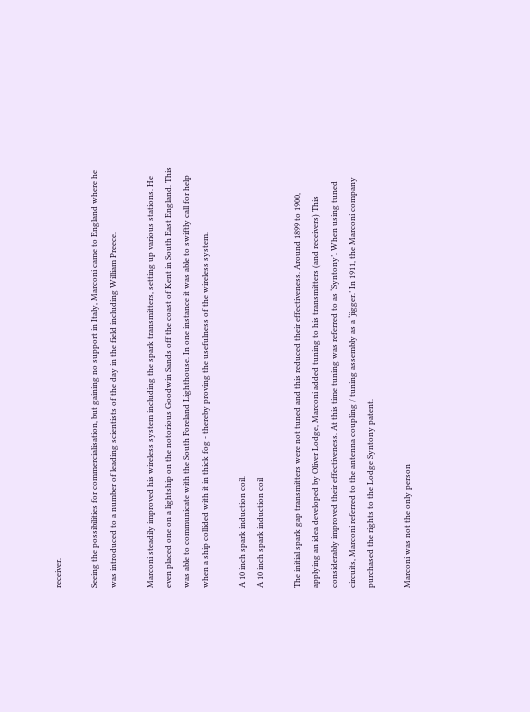receiver.

Seeing the possibilities for commercialisation, but gaining no support in Italy, Marconi came to England where he was introduced to a number of leading scientists of the day in the field including William Preece.

Marconi steadily improved his wireless system including the spark transmitters, setting up various stations. He even placed one on a lightship on the notorious Goodwin Sands off the coast of Kent in South East England. This was able to communicate with the South Foreland Lighthouse. In one instance it was able to swiftly call for help when a ship collided with it in thick fog - thereby proving the usefulness of the wireless system.

A 10 inch spark induction coil.
A 10 inch spark induction coil

The initial spark gap transmitters were not tuned and this reduced their effectiveness. Around 1899 to 1900, applying an idea developed by Oliver Lodge, Marconi added tuning to his transmitters (and receivers) This considerably improved their effectiveness. At this time tuning was referred to as ‘Syntony’. When using tuned circuits, Marconi referred to the antenna coupling / tuning assembly as a ‘jigger.’ In 1911, the Marconi company purchased the rights to the Lodge Syntony patent.

Marconi was not the only person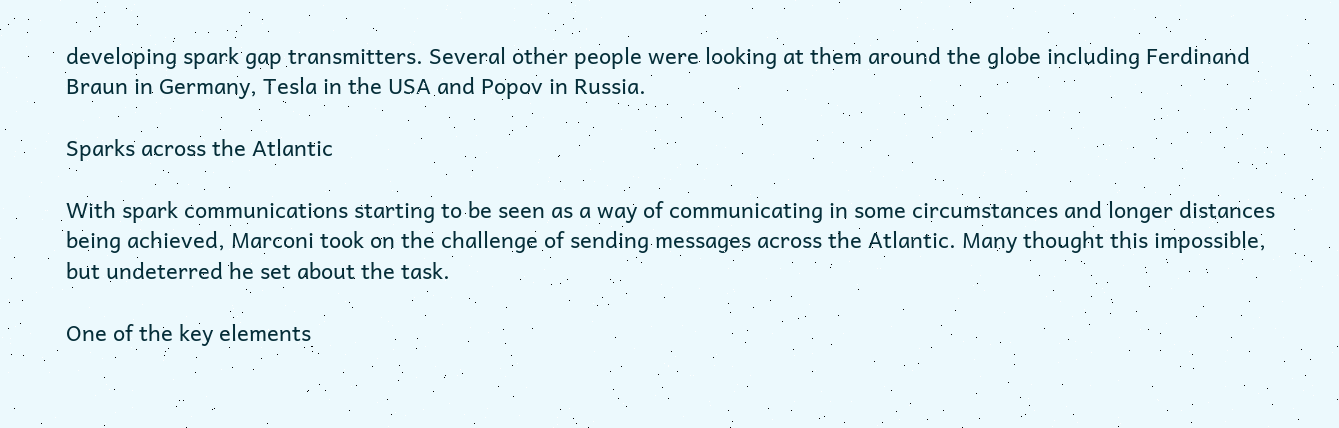developing spark gap transmitters. Several other people were looking at them around the globe including Ferdinand Braun in Germany, Tesla in the USA and Popov in Russia.

Sparks across the Atlantic

With spark communications starting to be seen as a way of communicating in some circumstances and longer distances being achieved, Marconi took on the challenge of sending messages across the Atlantic. Many thought this impossible, but undeterred he set about the task.

One of the key elements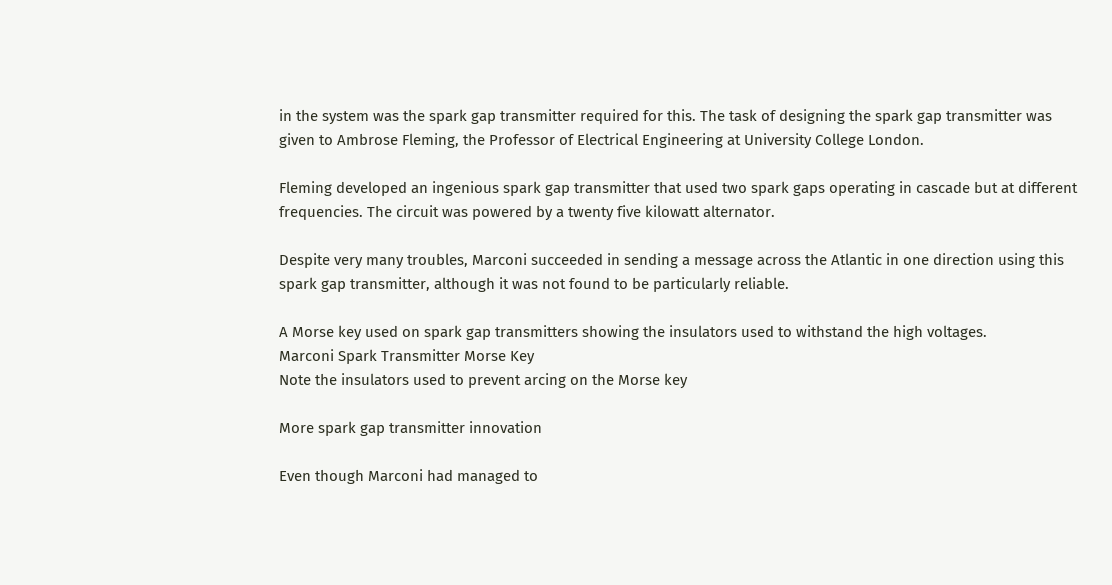in the system was the spark gap transmitter required for this. The task of designing the spark gap transmitter was given to Ambrose Fleming, the Professor of Electrical Engineering at University College London.

Fleming developed an ingenious spark gap transmitter that used two spark gaps operating in cascade but at different frequencies. The circuit was powered by a twenty five kilowatt alternator.

Despite very many troubles, Marconi succeeded in sending a message across the Atlantic in one direction using this spark gap transmitter, although it was not found to be particularly reliable.

A Morse key used on spark gap transmitters showing the insulators used to withstand the high voltages.
Marconi Spark Transmitter Morse Key
Note the insulators used to prevent arcing on the Morse key

More spark gap transmitter innovation

Even though Marconi had managed to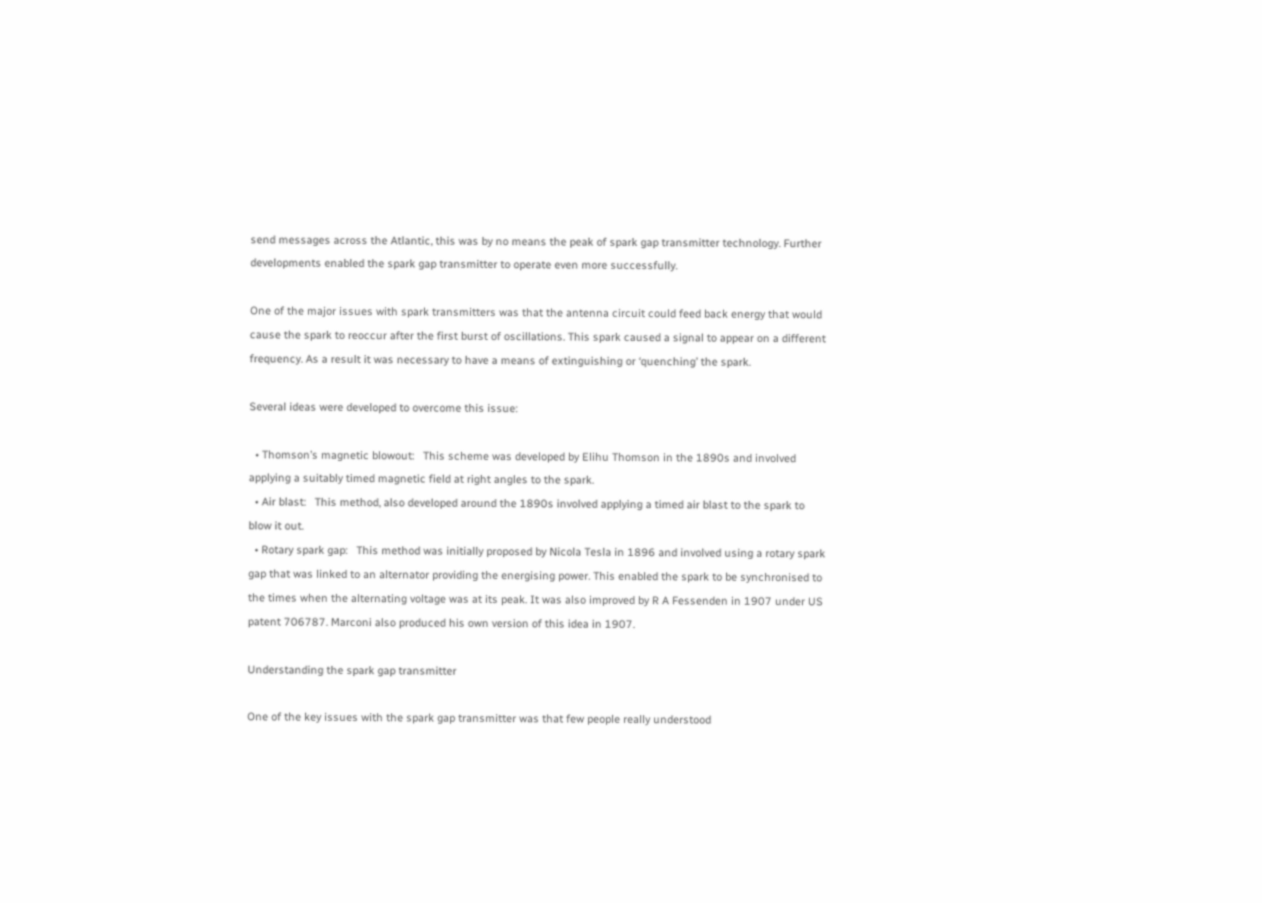send messages across the Atlantic, this was by no means the peak of spark gap transmitter technology. Further developments enabled the spark gap transmitter to operate even more successfully.

One of the major issues with spark transmitters was that the antenna circuit could feed back energy that would cause the spark to reoccur after the first burst of oscillations. This spark caused a signal to appear on a different frequency. As a result it was necessary to have a means of extinguishing or ‘quenching’ the spark.

Several ideas were developed to overcome this issue:

  • Thomson’s magnetic blowout:   This scheme was developed by Elihu Thomson in the 1890s and involved applying a suitably timed magnetic field at right angles to the spark.
  • Air blast:   This method, also developed around the 1890s involved applying a timed air blast to the spark to blow it out.
  • Rotary spark gap:   This method was initially proposed by Nicola Tesla in 1896 and involved using a rotary spark gap that was linked to an alternator providing the energising power. This enabled the spark to be synchronised to the times when the alternating voltage was at its peak. It was also improved by R A Fessenden in 1907 under US patent 706787. Marconi also produced his own version of this idea in 1907.

Understanding the spark gap transmitter

One of the key issues with the spark gap transmitter was that few people really understood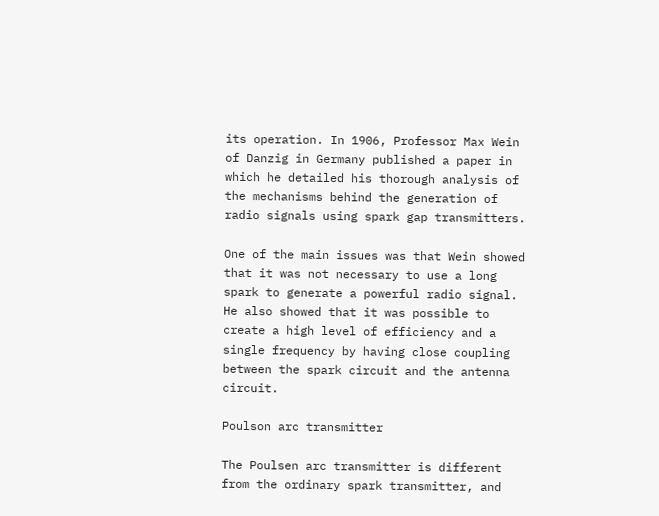its operation. In 1906, Professor Max Wein of Danzig in Germany published a paper in which he detailed his thorough analysis of the mechanisms behind the generation of radio signals using spark gap transmitters.

One of the main issues was that Wein showed that it was not necessary to use a long spark to generate a powerful radio signal. He also showed that it was possible to create a high level of efficiency and a single frequency by having close coupling between the spark circuit and the antenna circuit.

Poulson arc transmitter

The Poulsen arc transmitter is different from the ordinary spark transmitter, and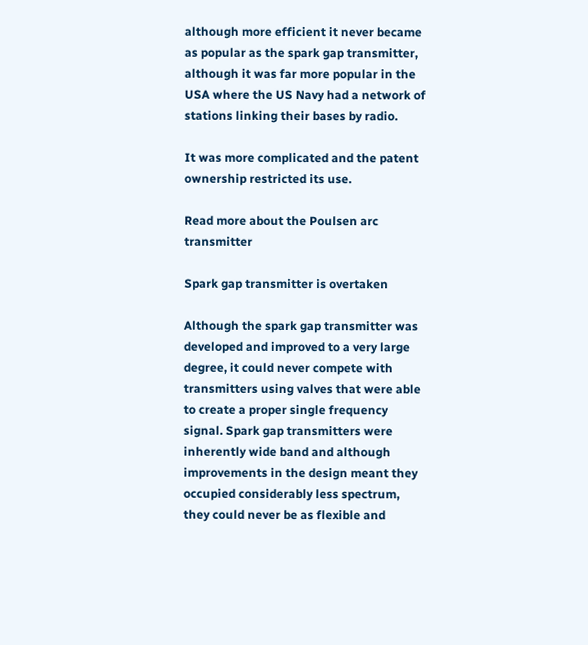although more efficient it never became as popular as the spark gap transmitter, although it was far more popular in the USA where the US Navy had a network of stations linking their bases by radio.

It was more complicated and the patent ownership restricted its use.

Read more about the Poulsen arc transmitter

Spark gap transmitter is overtaken

Although the spark gap transmitter was developed and improved to a very large degree, it could never compete with transmitters using valves that were able to create a proper single frequency signal. Spark gap transmitters were inherently wide band and although improvements in the design meant they occupied considerably less spectrum, they could never be as flexible and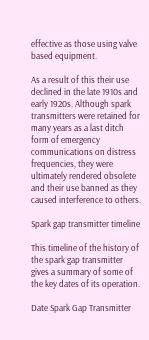effective as those using valve based equipment.

As a result of this their use declined in the late 1910s and early 1920s. Although spark transmitters were retained for many years as a last ditch form of emergency communications on distress frequencies, they were ultimately rendered obsolete and their use banned as they caused interference to others.

Spark gap transmitter timeline

This timeline of the history of the spark gap transmitter gives a summary of some of the key dates of its operation.

Date Spark Gap Transmitter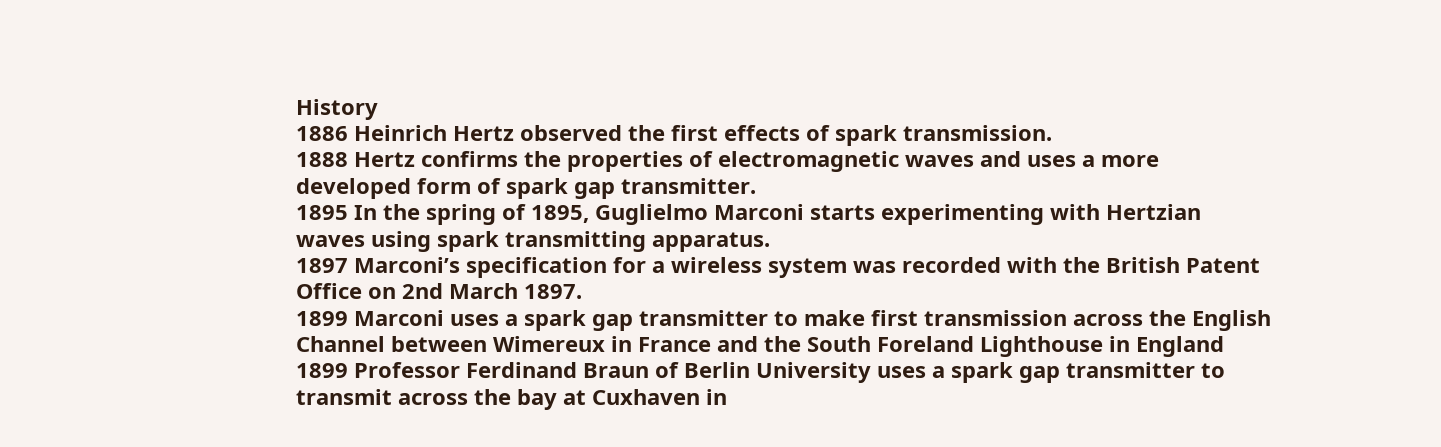History
1886 Heinrich Hertz observed the first effects of spark transmission.
1888 Hertz confirms the properties of electromagnetic waves and uses a more developed form of spark gap transmitter.
1895 In the spring of 1895, Guglielmo Marconi starts experimenting with Hertzian waves using spark transmitting apparatus.
1897 Marconi’s specification for a wireless system was recorded with the British Patent Office on 2nd March 1897.
1899 Marconi uses a spark gap transmitter to make first transmission across the English Channel between Wimereux in France and the South Foreland Lighthouse in England
1899 Professor Ferdinand Braun of Berlin University uses a spark gap transmitter to transmit across the bay at Cuxhaven in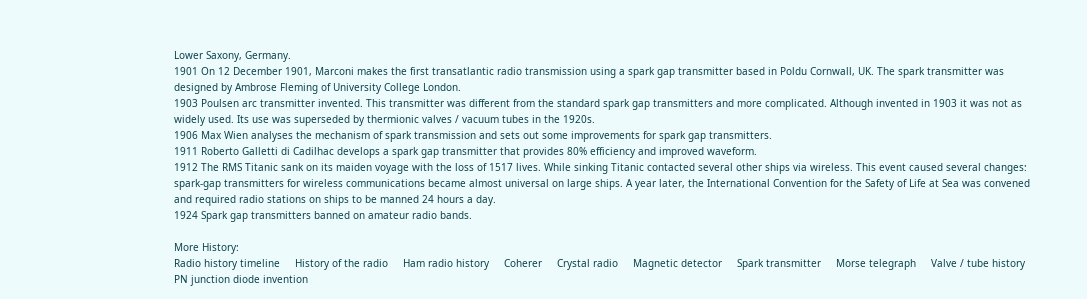Lower Saxony, Germany.
1901 On 12 December 1901, Marconi makes the first transatlantic radio transmission using a spark gap transmitter based in Poldu Cornwall, UK. The spark transmitter was designed by Ambrose Fleming of University College London.
1903 Poulsen arc transmitter invented. This transmitter was different from the standard spark gap transmitters and more complicated. Although invented in 1903 it was not as widely used. Its use was superseded by thermionic valves / vacuum tubes in the 1920s.
1906 Max Wien analyses the mechanism of spark transmission and sets out some improvements for spark gap transmitters.
1911 Roberto Galletti di Cadilhac develops a spark gap transmitter that provides 80% efficiency and improved waveform.
1912 The RMS Titanic sank on its maiden voyage with the loss of 1517 lives. While sinking Titanic contacted several other ships via wireless. This event caused several changes: spark-gap transmitters for wireless communications became almost universal on large ships. A year later, the International Convention for the Safety of Life at Sea was convened and required radio stations on ships to be manned 24 hours a day.
1924 Spark gap transmitters banned on amateur radio bands.

More History:
Radio history timeline     History of the radio     Ham radio history     Coherer     Crystal radio     Magnetic detector     Spark transmitter     Morse telegraph     Valve / tube history     PN junction diode invention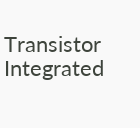Transistor     Integrated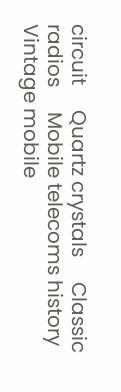circuit     Quartz crystals     Classic radios     Mobile telecoms history     Vintage mobile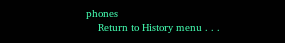phones
    Return to History menu . . .